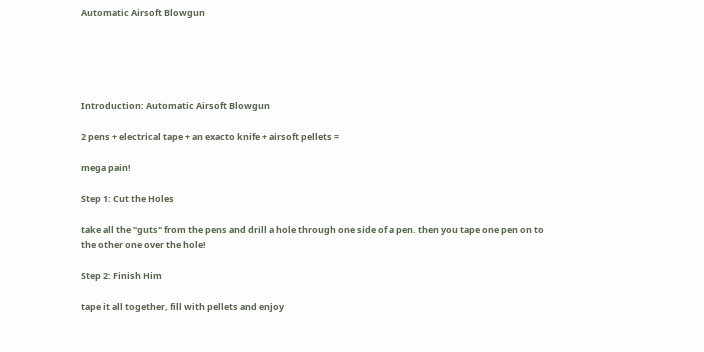Automatic Airsoft Blowgun





Introduction: Automatic Airsoft Blowgun

2 pens + electrical tape + an exacto knife + airsoft pellets =

mega pain!

Step 1: Cut the Holes

take all the "guts" from the pens and drill a hole through one side of a pen. then you tape one pen on to the other one over the hole!

Step 2: Finish Him

tape it all together, fill with pellets and enjoy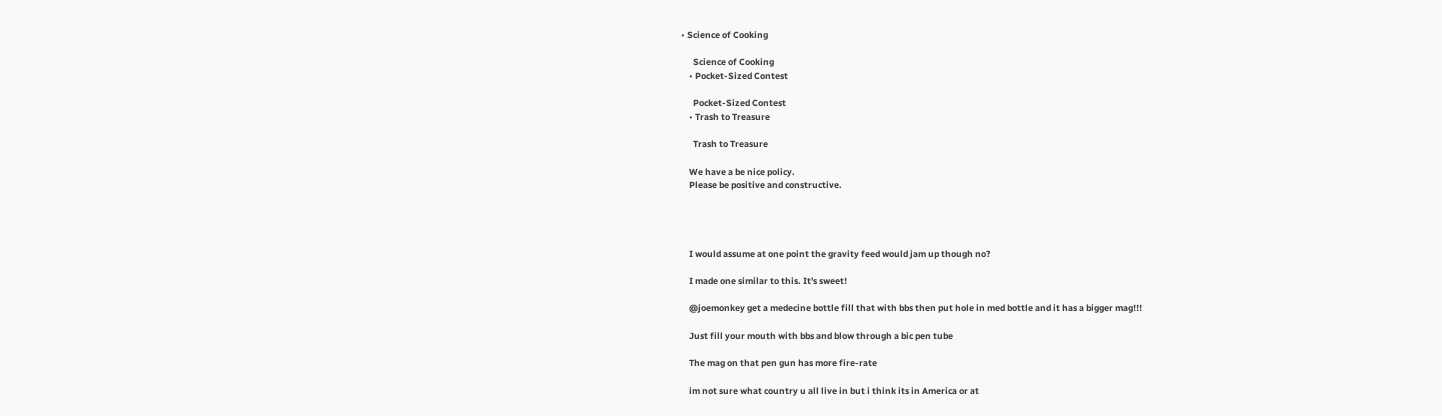• Science of Cooking

      Science of Cooking
    • Pocket-Sized Contest

      Pocket-Sized Contest
    • Trash to Treasure

      Trash to Treasure

    We have a be nice policy.
    Please be positive and constructive.




    I would assume at one point the gravity feed would jam up though no?

    I made one similar to this. It's sweet!

    @joemonkey get a medecine bottle fill that with bbs then put hole in med bottle and it has a bigger mag!!!

    Just fill your mouth with bbs and blow through a bic pen tube

    The mag on that pen gun has more fire-rate

    im not sure what country u all live in but i think its in America or at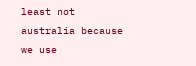least not australia because we use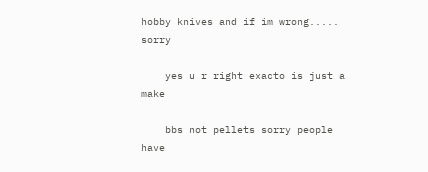hobby knives and if im wrong..... sorry

    yes u r right exacto is just a make

    bbs not pellets sorry people have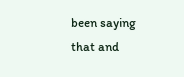been saying that and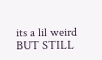its a lil weird BUT STILL